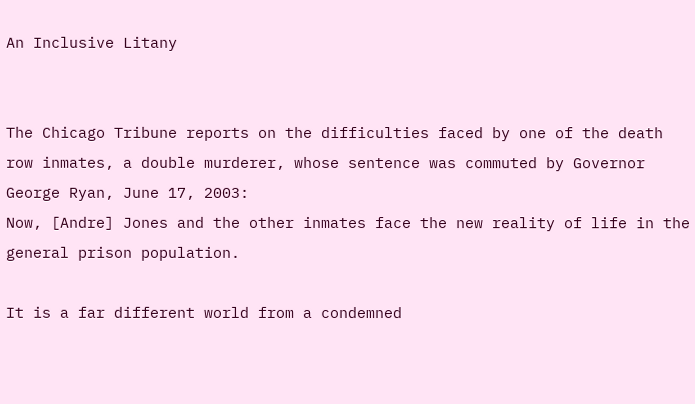An Inclusive Litany


The Chicago Tribune reports on the difficulties faced by one of the death row inmates, a double murderer, whose sentence was commuted by Governor George Ryan, June 17, 2003:
Now, [Andre] Jones and the other inmates face the new reality of life in the general prison population.

It is a far different world from a condemned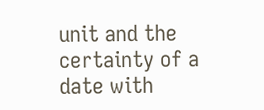unit and the certainty of a date with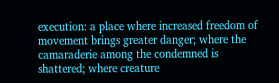execution: a place where increased freedom of movement brings greater danger; where the camaraderie among the condemned is shattered; where creature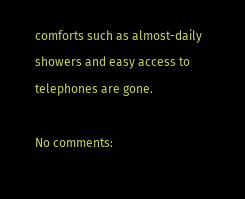comforts such as almost-daily showers and easy access to telephones are gone.

No comments: